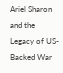Ariel Sharon and the Legacy of US-Backed War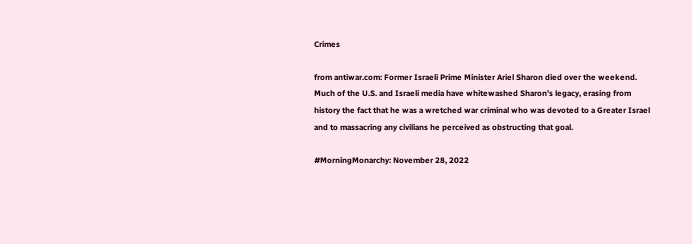Crimes

from antiwar.com: Former Israeli Prime Minister Ariel Sharon died over the weekend. Much of the U.S. and Israeli media have whitewashed Sharon’s legacy, erasing from history the fact that he was a wretched war criminal who was devoted to a Greater Israel and to massacring any civilians he perceived as obstructing that goal.

#MorningMonarchy: November 28, 2022